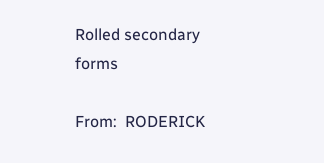Rolled secondary forms

From:  RODERICK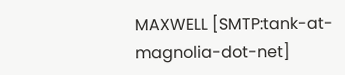MAXWELL [SMTP:tank-at-magnolia-dot-net]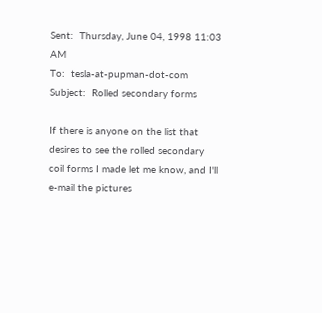Sent:  Thursday, June 04, 1998 11:03 AM
To:  tesla-at-pupman-dot-com
Subject:  Rolled secondary forms

If there is anyone on the list that desires to see the rolled secondary
coil forms I made let me know, and I'll e-mail the pictures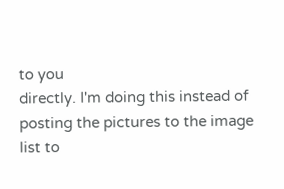to you
directly. I'm doing this instead of posting the pictures to the image
list to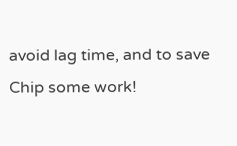avoid lag time, and to save Chip some work!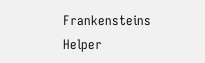Frankensteins Helper